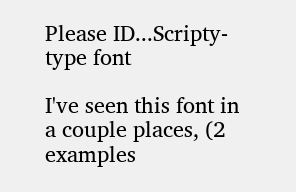Please ID...Scripty-type font

I've seen this font in a couple places, (2 examples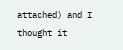attached) and I thought it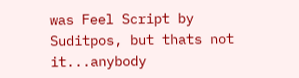was Feel Script by Suditpos, but thats not it...anybody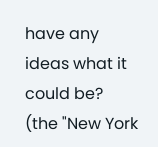have any ideas what it could be? (the "New York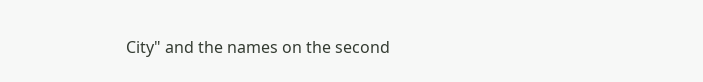City" and the names on the second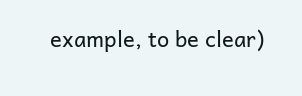example, to be clear)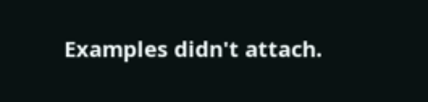Examples didn't attach.